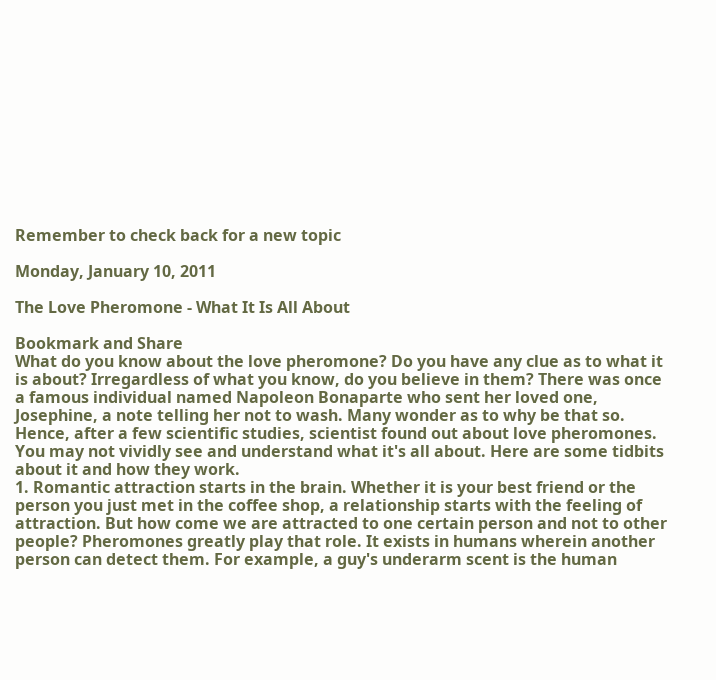Remember to check back for a new topic

Monday, January 10, 2011

The Love Pheromone - What It Is All About

Bookmark and Share
What do you know about the love pheromone? Do you have any clue as to what it is about? Irregardless of what you know, do you believe in them? There was once a famous individual named Napoleon Bonaparte who sent her loved one, Josephine, a note telling her not to wash. Many wonder as to why be that so. Hence, after a few scientific studies, scientist found out about love pheromones. You may not vividly see and understand what it's all about. Here are some tidbits about it and how they work.
1. Romantic attraction starts in the brain. Whether it is your best friend or the person you just met in the coffee shop, a relationship starts with the feeling of attraction. But how come we are attracted to one certain person and not to other people? Pheromones greatly play that role. It exists in humans wherein another person can detect them. For example, a guy's underarm scent is the human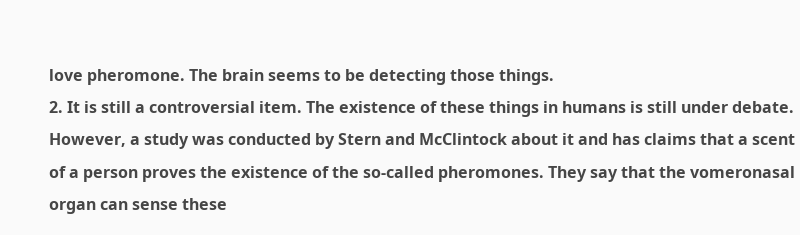love pheromone. The brain seems to be detecting those things.
2. It is still a controversial item. The existence of these things in humans is still under debate. However, a study was conducted by Stern and McClintock about it and has claims that a scent of a person proves the existence of the so-called pheromones. They say that the vomeronasal organ can sense these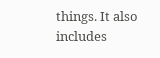things. It also includes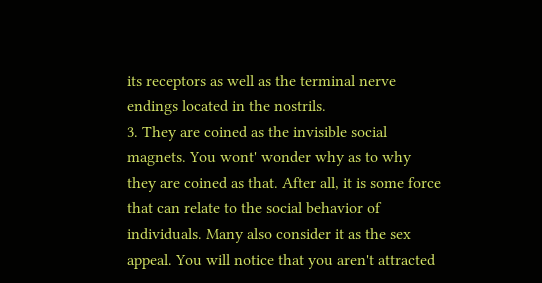its receptors as well as the terminal nerve endings located in the nostrils.
3. They are coined as the invisible social magnets. You wont' wonder why as to why they are coined as that. After all, it is some force that can relate to the social behavior of individuals. Many also consider it as the sex appeal. You will notice that you aren't attracted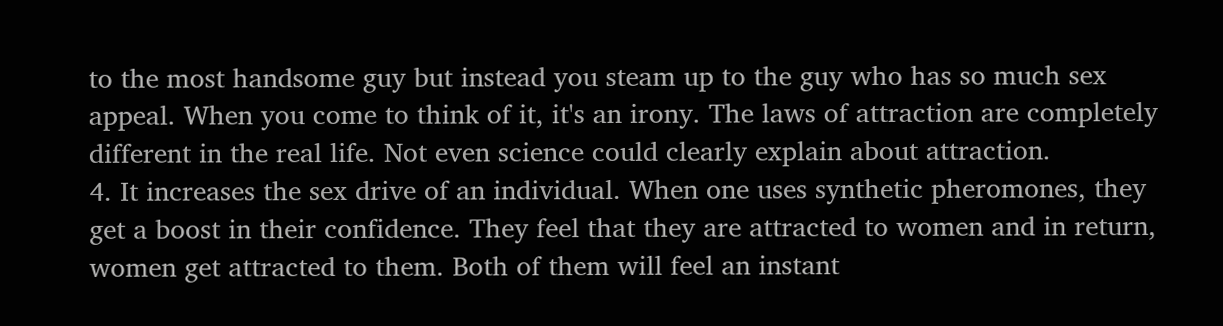to the most handsome guy but instead you steam up to the guy who has so much sex appeal. When you come to think of it, it's an irony. The laws of attraction are completely different in the real life. Not even science could clearly explain about attraction.
4. It increases the sex drive of an individual. When one uses synthetic pheromones, they get a boost in their confidence. They feel that they are attracted to women and in return, women get attracted to them. Both of them will feel an instant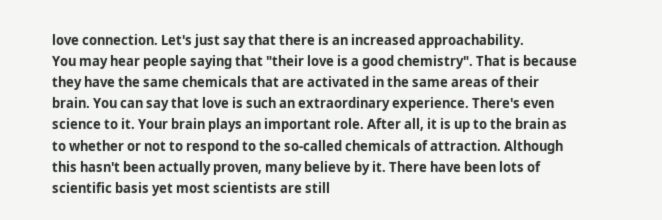love connection. Let's just say that there is an increased approachability.
You may hear people saying that "their love is a good chemistry". That is because they have the same chemicals that are activated in the same areas of their brain. You can say that love is such an extraordinary experience. There's even science to it. Your brain plays an important role. After all, it is up to the brain as to whether or not to respond to the so-called chemicals of attraction. Although this hasn't been actually proven, many believe by it. There have been lots of scientific basis yet most scientists are still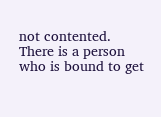not contented. There is a person who is bound to get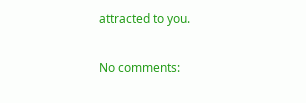attracted to you.

No comments: